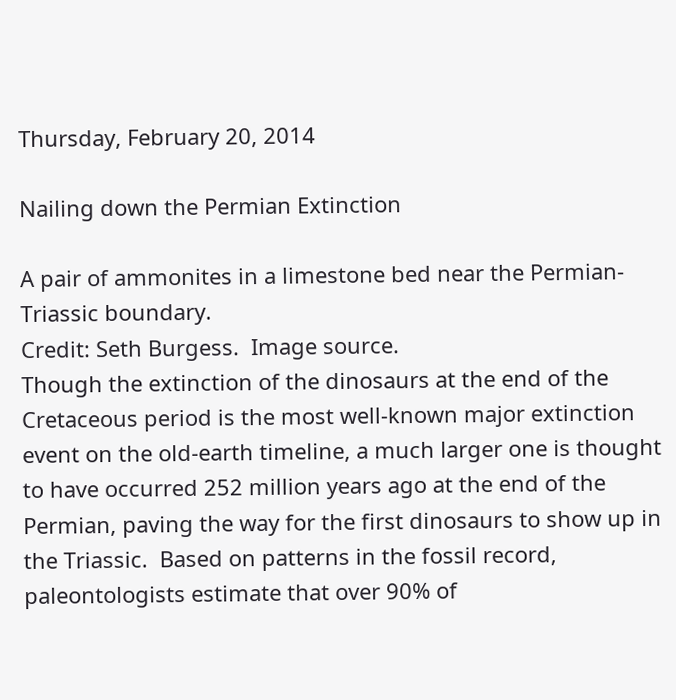Thursday, February 20, 2014

Nailing down the Permian Extinction

A pair of ammonites in a limestone bed near the Permian-Triassic boundary.
Credit: Seth Burgess.  Image source.
Though the extinction of the dinosaurs at the end of the Cretaceous period is the most well-known major extinction event on the old-earth timeline, a much larger one is thought to have occurred 252 million years ago at the end of the Permian, paving the way for the first dinosaurs to show up in the Triassic.  Based on patterns in the fossil record, paleontologists estimate that over 90% of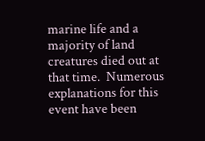marine life and a majority of land creatures died out at that time.  Numerous explanations for this event have been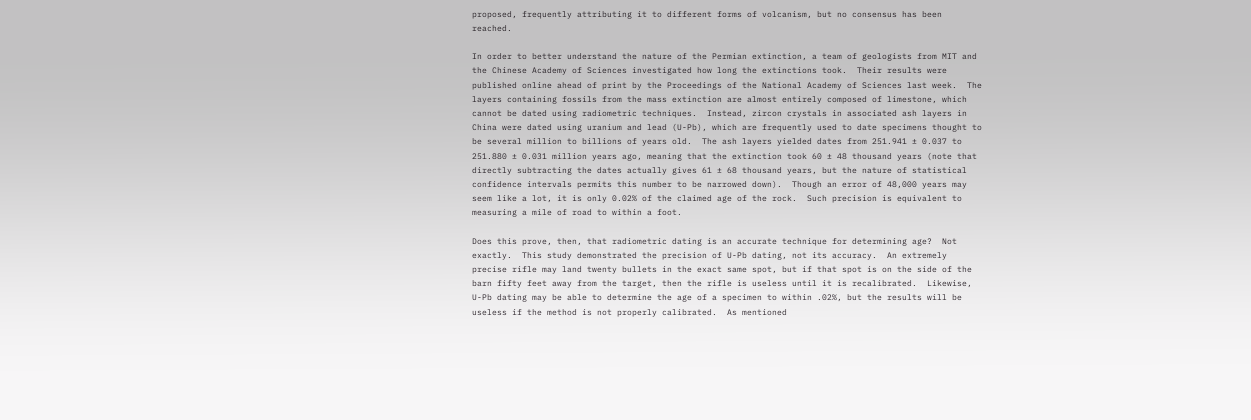proposed, frequently attributing it to different forms of volcanism, but no consensus has been reached.

In order to better understand the nature of the Permian extinction, a team of geologists from MIT and the Chinese Academy of Sciences investigated how long the extinctions took.  Their results were published online ahead of print by the Proceedings of the National Academy of Sciences last week.  The layers containing fossils from the mass extinction are almost entirely composed of limestone, which cannot be dated using radiometric techniques.  Instead, zircon crystals in associated ash layers in China were dated using uranium and lead (U-Pb), which are frequently used to date specimens thought to be several million to billions of years old.  The ash layers yielded dates from 251.941 ± 0.037 to 251.880 ± 0.031 million years ago, meaning that the extinction took 60 ± 48 thousand years (note that directly subtracting the dates actually gives 61 ± 68 thousand years, but the nature of statistical confidence intervals permits this number to be narrowed down).  Though an error of 48,000 years may seem like a lot, it is only 0.02% of the claimed age of the rock.  Such precision is equivalent to measuring a mile of road to within a foot.

Does this prove, then, that radiometric dating is an accurate technique for determining age?  Not exactly.  This study demonstrated the precision of U-Pb dating, not its accuracy.  An extremely precise rifle may land twenty bullets in the exact same spot, but if that spot is on the side of the barn fifty feet away from the target, then the rifle is useless until it is recalibrated.  Likewise, U-Pb dating may be able to determine the age of a specimen to within .02%, but the results will be useless if the method is not properly calibrated.  As mentioned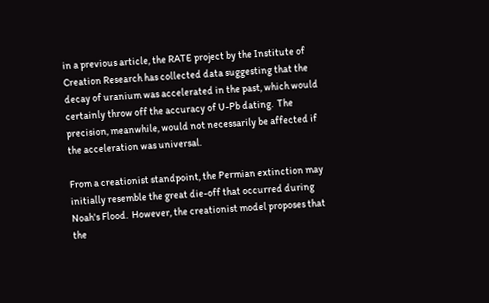in a previous article, the RATE project by the Institute of Creation Research has collected data suggesting that the decay of uranium was accelerated in the past, which would certainly throw off the accuracy of U-Pb dating.  The precision, meanwhile, would not necessarily be affected if the acceleration was universal.

From a creationist standpoint, the Permian extinction may initially resemble the great die-off that occurred during Noah's Flood.  However, the creationist model proposes that the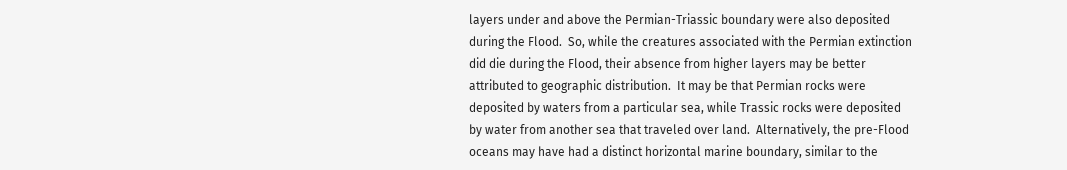layers under and above the Permian-Triassic boundary were also deposited during the Flood.  So, while the creatures associated with the Permian extinction did die during the Flood, their absence from higher layers may be better attributed to geographic distribution.  It may be that Permian rocks were deposited by waters from a particular sea, while Trassic rocks were deposited by water from another sea that traveled over land.  Alternatively, the pre-Flood oceans may have had a distinct horizontal marine boundary, similar to the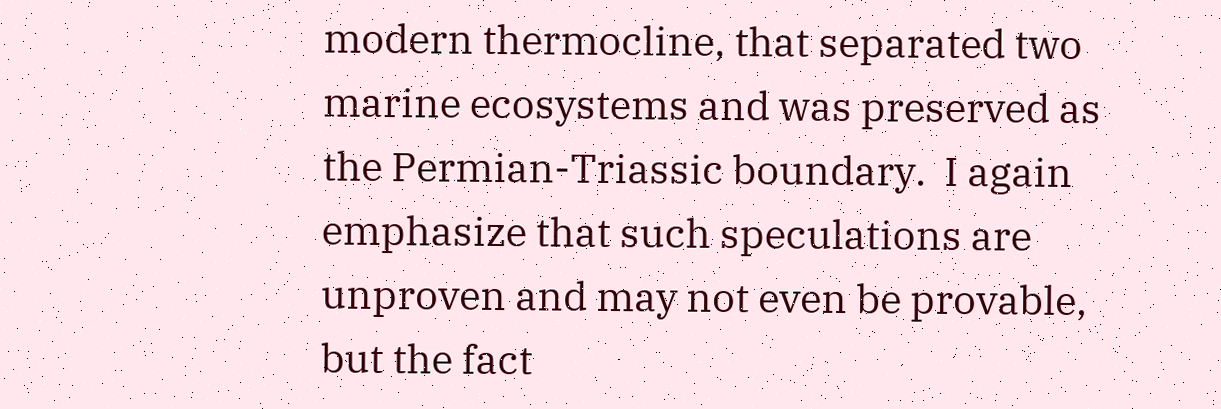modern thermocline, that separated two marine ecosystems and was preserved as the Permian-Triassic boundary.  I again emphasize that such speculations are unproven and may not even be provable, but the fact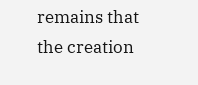remains that the creation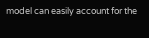model can easily account for the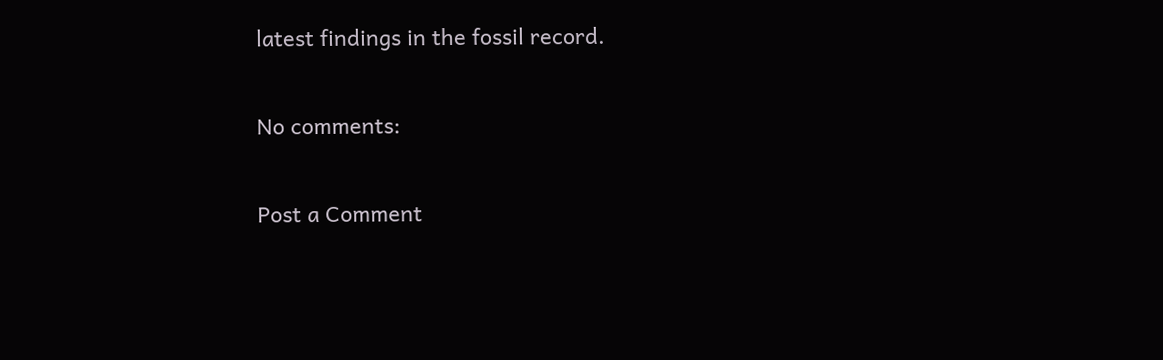latest findings in the fossil record.

No comments:

Post a Comment